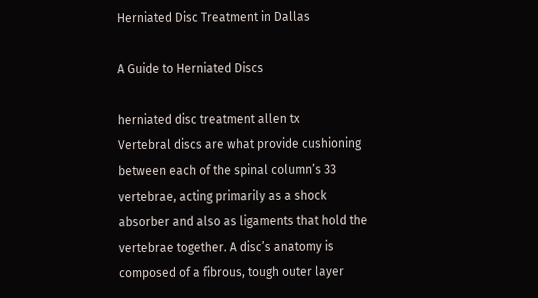Herniated Disc Treatment in Dallas

A Guide to Herniated Discs

herniated disc treatment allen tx
Vertebral discs are what provide cushioning between each of the spinal column’s 33 vertebrae, acting primarily as a shock absorber and also as ligaments that hold the vertebrae together. A disc’s anatomy is composed of a fibrous, tough outer layer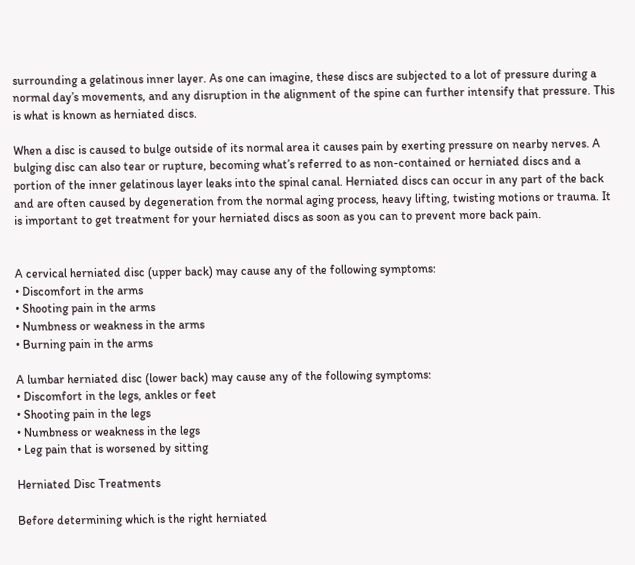surrounding a gelatinous inner layer. As one can imagine, these discs are subjected to a lot of pressure during a normal day’s movements, and any disruption in the alignment of the spine can further intensify that pressure. This is what is known as herniated discs.

When a disc is caused to bulge outside of its normal area it causes pain by exerting pressure on nearby nerves. A bulging disc can also tear or rupture, becoming what’s referred to as non-contained or herniated discs and a portion of the inner gelatinous layer leaks into the spinal canal. Herniated discs can occur in any part of the back and are often caused by degeneration from the normal aging process, heavy lifting, twisting motions or trauma. It is important to get treatment for your herniated discs as soon as you can to prevent more back pain.


A cervical herniated disc (upper back) may cause any of the following symptoms:
• Discomfort in the arms
• Shooting pain in the arms
• Numbness or weakness in the arms
• Burning pain in the arms

A lumbar herniated disc (lower back) may cause any of the following symptoms:
• Discomfort in the legs, ankles or feet
• Shooting pain in the legs
• Numbness or weakness in the legs
• Leg pain that is worsened by sitting

Herniated Disc Treatments

Before determining which is the right herniated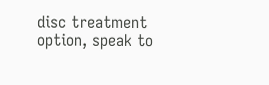disc treatment option, speak to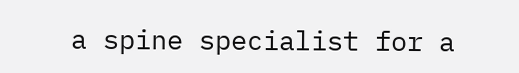a spine specialist for a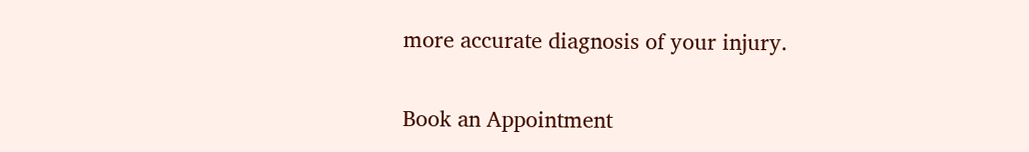more accurate diagnosis of your injury.

Book an Appointment